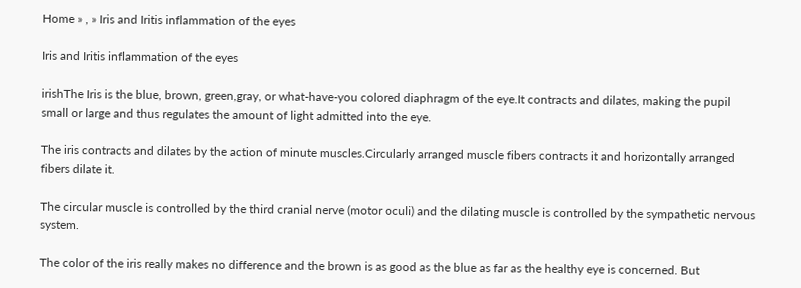Home » , » Iris and Iritis inflammation of the eyes

Iris and Iritis inflammation of the eyes

irishThe Iris is the blue, brown, green,gray, or what-have-you colored diaphragm of the eye.It contracts and dilates, making the pupil small or large and thus regulates the amount of light admitted into the eye.

The iris contracts and dilates by the action of minute muscles.Circularly arranged muscle fibers contracts it and horizontally arranged fibers dilate it.

The circular muscle is controlled by the third cranial nerve (motor oculi) and the dilating muscle is controlled by the sympathetic nervous system.

The color of the iris really makes no difference and the brown is as good as the blue as far as the healthy eye is concerned. But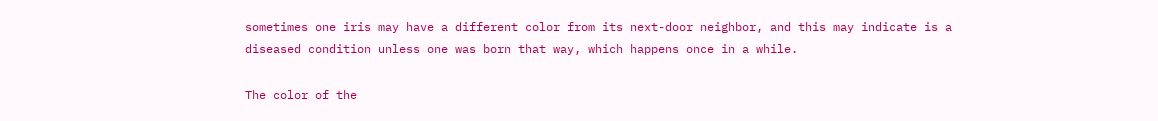sometimes one iris may have a different color from its next-door neighbor, and this may indicate is a diseased condition unless one was born that way, which happens once in a while.

The color of the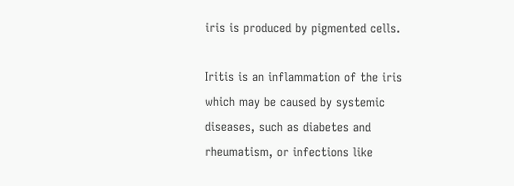iris is produced by pigmented cells.

Iritis is an inflammation of the iris which may be caused by systemic diseases, such as diabetes and rheumatism, or infections like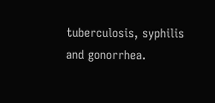tuberculosis, syphilis and gonorrhea.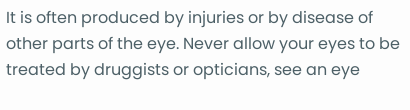It is often produced by injuries or by disease of other parts of the eye. Never allow your eyes to be treated by druggists or opticians, see an eye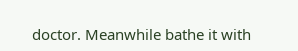doctor. Meanwhile bathe it with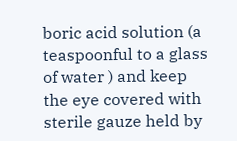boric acid solution (a teaspoonful to a glass of water ) and keep the eye covered with sterile gauze held by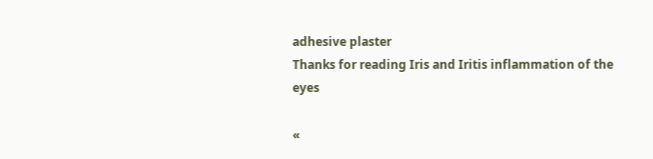adhesive plaster
Thanks for reading Iris and Iritis inflammation of the eyes

«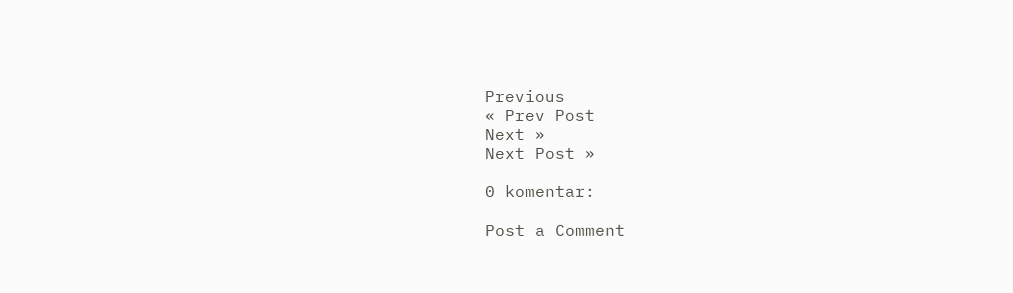Previous
« Prev Post
Next »
Next Post »

0 komentar:

Post a Comment